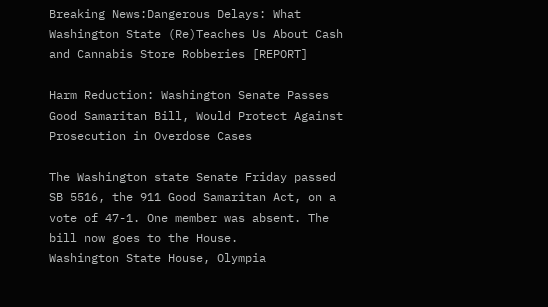Breaking News:Dangerous Delays: What Washington State (Re)Teaches Us About Cash and Cannabis Store Robberies [REPORT]

Harm Reduction: Washington Senate Passes Good Samaritan Bill, Would Protect Against Prosecution in Overdose Cases

The Washington state Senate Friday passed SB 5516, the 911 Good Samaritan Act, on a vote of 47-1. One member was absent. The bill now goes to the House.
Washington State House, Olympia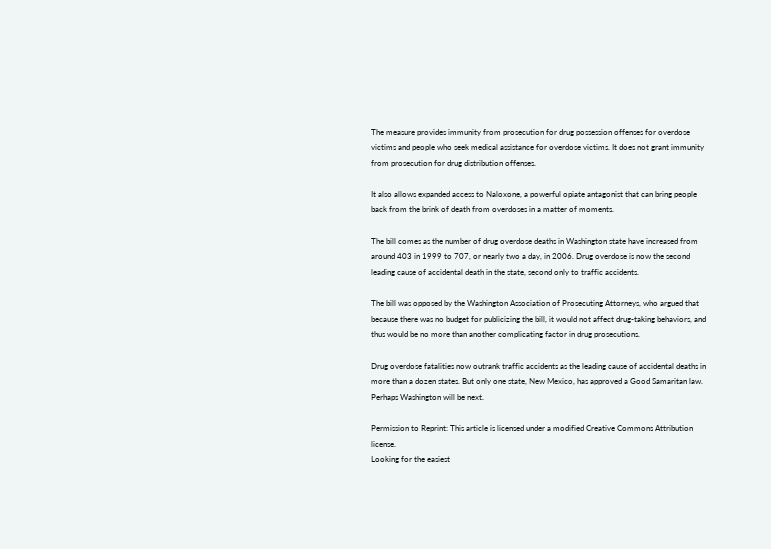The measure provides immunity from prosecution for drug possession offenses for overdose victims and people who seek medical assistance for overdose victims. It does not grant immunity from prosecution for drug distribution offenses.

It also allows expanded access to Naloxone, a powerful opiate antagonist that can bring people back from the brink of death from overdoses in a matter of moments.

The bill comes as the number of drug overdose deaths in Washington state have increased from around 403 in 1999 to 707, or nearly two a day, in 2006. Drug overdose is now the second leading cause of accidental death in the state, second only to traffic accidents.

The bill was opposed by the Washington Association of Prosecuting Attorneys, who argued that because there was no budget for publicizing the bill, it would not affect drug-taking behaviors, and thus would be no more than another complicating factor in drug prosecutions.

Drug overdose fatalities now outrank traffic accidents as the leading cause of accidental deaths in more than a dozen states. But only one state, New Mexico, has approved a Good Samaritan law. Perhaps Washington will be next.

Permission to Reprint: This article is licensed under a modified Creative Commons Attribution license.
Looking for the easiest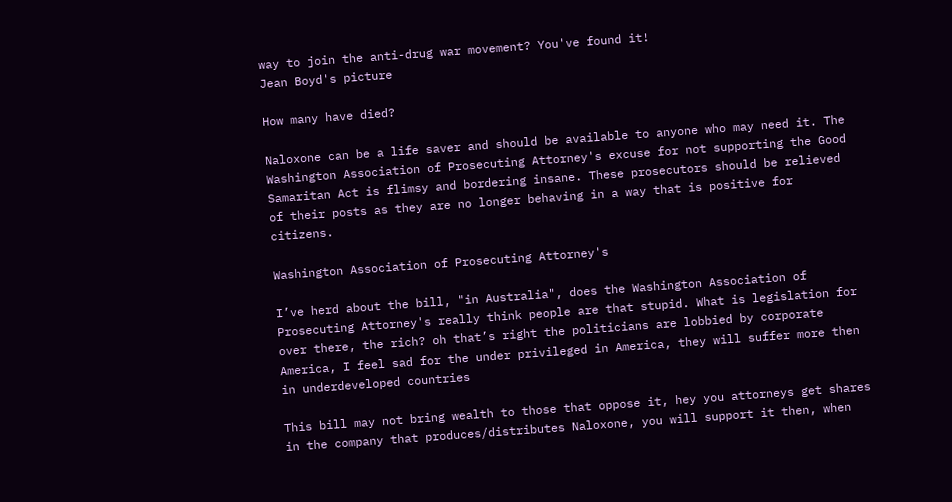way to join the anti-drug war movement? You've found it!
Jean Boyd's picture

How many have died?

Naloxone can be a life saver and should be available to anyone who may need it. The Washington Association of Prosecuting Attorney's excuse for not supporting the Good Samaritan Act is flimsy and bordering insane. These prosecutors should be relieved of their posts as they are no longer behaving in a way that is positive for citizens.

Washington Association of Prosecuting Attorney's

I’ve herd about the bill, "in Australia", does the Washington Association of Prosecuting Attorney's really think people are that stupid. What is legislation for over there, the rich? oh that’s right the politicians are lobbied by corporate America, I feel sad for the under privileged in America, they will suffer more then in underdeveloped countries

This bill may not bring wealth to those that oppose it, hey you attorneys get shares in the company that produces/distributes Naloxone, you will support it then, when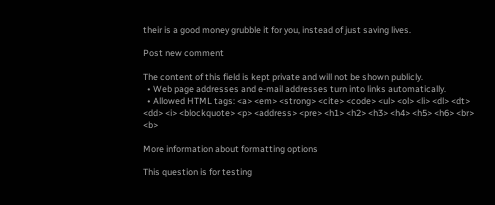their is a good money grubble it for you, instead of just saving lives.

Post new comment

The content of this field is kept private and will not be shown publicly.
  • Web page addresses and e-mail addresses turn into links automatically.
  • Allowed HTML tags: <a> <em> <strong> <cite> <code> <ul> <ol> <li> <dl> <dt> <dd> <i> <blockquote> <p> <address> <pre> <h1> <h2> <h3> <h4> <h5> <h6> <br> <b>

More information about formatting options

This question is for testing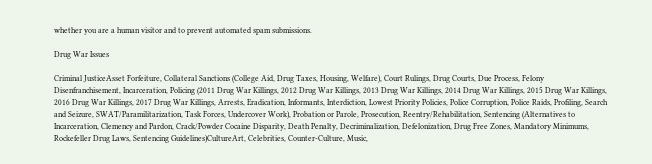whether you are a human visitor and to prevent automated spam submissions.

Drug War Issues

Criminal JusticeAsset Forfeiture, Collateral Sanctions (College Aid, Drug Taxes, Housing, Welfare), Court Rulings, Drug Courts, Due Process, Felony Disenfranchisement, Incarceration, Policing (2011 Drug War Killings, 2012 Drug War Killings, 2013 Drug War Killings, 2014 Drug War Killings, 2015 Drug War Killings, 2016 Drug War Killings, 2017 Drug War Killings, Arrests, Eradication, Informants, Interdiction, Lowest Priority Policies, Police Corruption, Police Raids, Profiling, Search and Seizure, SWAT/Paramilitarization, Task Forces, Undercover Work), Probation or Parole, Prosecution, Reentry/Rehabilitation, Sentencing (Alternatives to Incarceration, Clemency and Pardon, Crack/Powder Cocaine Disparity, Death Penalty, Decriminalization, Defelonization, Drug Free Zones, Mandatory Minimums, Rockefeller Drug Laws, Sentencing Guidelines)CultureArt, Celebrities, Counter-Culture, Music,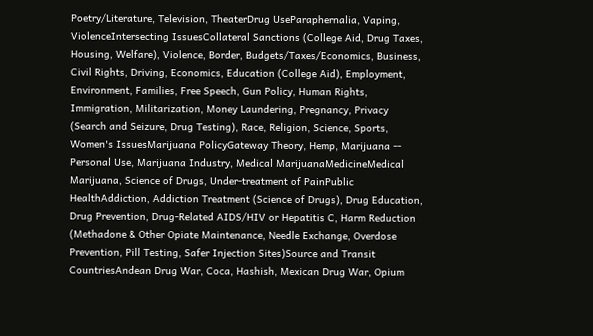Poetry/Literature, Television, TheaterDrug UseParaphernalia, Vaping, ViolenceIntersecting IssuesCollateral Sanctions (College Aid, Drug Taxes, Housing, Welfare), Violence, Border, Budgets/Taxes/Economics, Business, Civil Rights, Driving, Economics, Education (College Aid), Employment, Environment, Families, Free Speech, Gun Policy, Human Rights, Immigration, Militarization, Money Laundering, Pregnancy, Privacy (Search and Seizure, Drug Testing), Race, Religion, Science, Sports, Women's IssuesMarijuana PolicyGateway Theory, Hemp, Marijuana -- Personal Use, Marijuana Industry, Medical MarijuanaMedicineMedical Marijuana, Science of Drugs, Under-treatment of PainPublic HealthAddiction, Addiction Treatment (Science of Drugs), Drug Education, Drug Prevention, Drug-Related AIDS/HIV or Hepatitis C, Harm Reduction (Methadone & Other Opiate Maintenance, Needle Exchange, Overdose Prevention, Pill Testing, Safer Injection Sites)Source and Transit CountriesAndean Drug War, Coca, Hashish, Mexican Drug War, Opium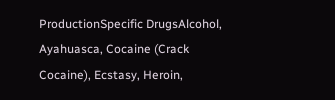ProductionSpecific DrugsAlcohol, Ayahuasca, Cocaine (Crack Cocaine), Ecstasy, Heroin,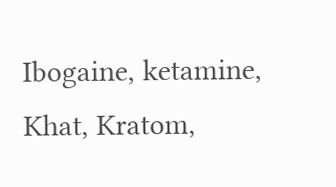Ibogaine, ketamine, Khat, Kratom,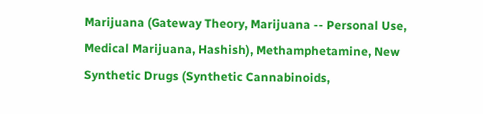Marijuana (Gateway Theory, Marijuana -- Personal Use, Medical Marijuana, Hashish), Methamphetamine, New Synthetic Drugs (Synthetic Cannabinoids,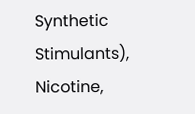Synthetic Stimulants), Nicotine,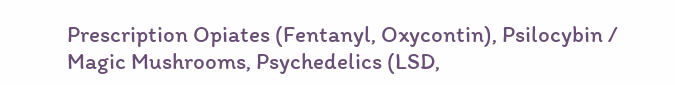Prescription Opiates (Fentanyl, Oxycontin), Psilocybin / Magic Mushrooms, Psychedelics (LSD,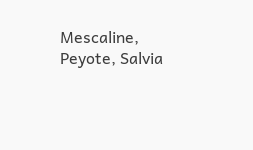Mescaline, Peyote, Salvia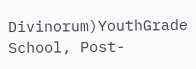Divinorum)YouthGrade School, Post-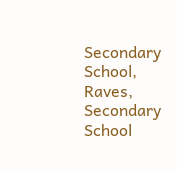Secondary School, Raves, Secondary School